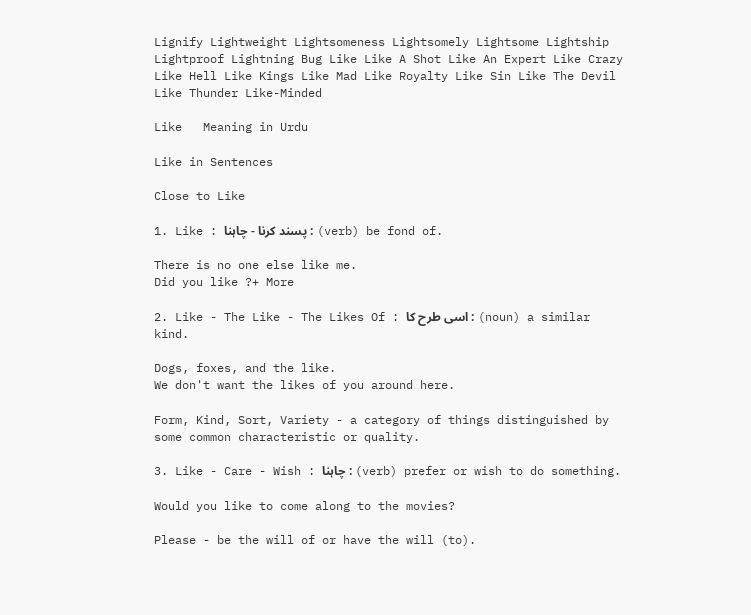Lignify Lightweight Lightsomeness Lightsomely Lightsome Lightship Lightproof Lightning Bug Like Like A Shot Like An Expert Like Crazy Like Hell Like Kings Like Mad Like Royalty Like Sin Like The Devil Like Thunder Like-Minded

Like   Meaning in Urdu

Like in Sentences

Close to Like

1. Like : پسند کرنا - چاہنا : (verb) be fond of.

There is no one else like me.
Did you like ?+ More

2. Like - The Like - The Likes Of : اسی طرح کا : (noun) a similar kind.

Dogs, foxes, and the like.
We don't want the likes of you around here.

Form, Kind, Sort, Variety - a category of things distinguished by some common characteristic or quality.

3. Like - Care - Wish : چاہنا : (verb) prefer or wish to do something.

Would you like to come along to the movies?

Please - be the will of or have the will (to).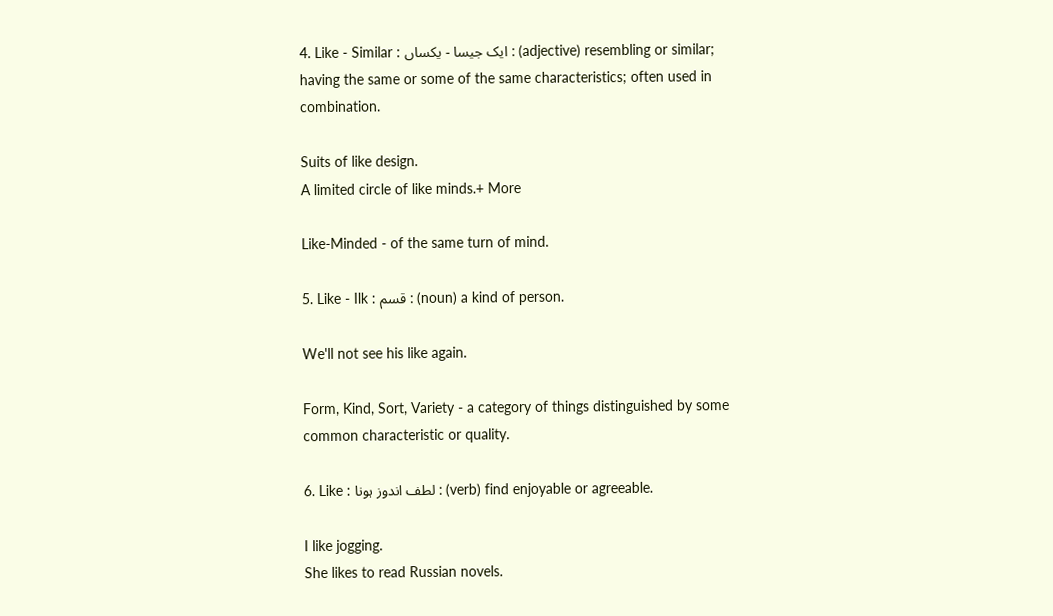4. Like - Similar : ایک جیسا - یکساں : (adjective) resembling or similar; having the same or some of the same characteristics; often used in combination.

Suits of like design.
A limited circle of like minds.+ More

Like-Minded - of the same turn of mind.

5. Like - Ilk : قسم : (noun) a kind of person.

We'll not see his like again.

Form, Kind, Sort, Variety - a category of things distinguished by some common characteristic or quality.

6. Like : لطف اندوز ہونا : (verb) find enjoyable or agreeable.

I like jogging.
She likes to read Russian novels.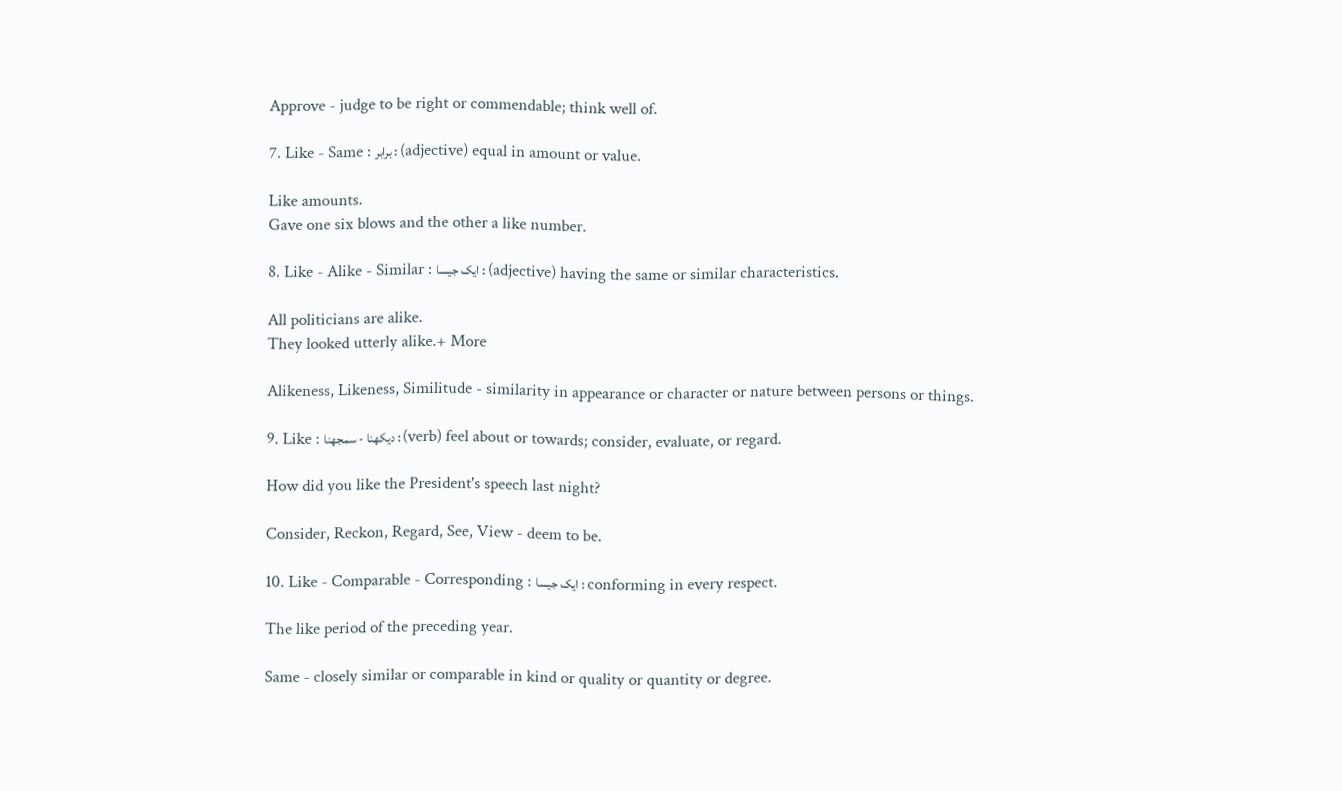Approve - judge to be right or commendable; think well of.

7. Like - Same : برابر : (adjective) equal in amount or value.

Like amounts.
Gave one six blows and the other a like number.

8. Like - Alike - Similar : ایک جیسا : (adjective) having the same or similar characteristics.

All politicians are alike.
They looked utterly alike.+ More

Alikeness, Likeness, Similitude - similarity in appearance or character or nature between persons or things.

9. Like : دیکھنا - سمجھنا : (verb) feel about or towards; consider, evaluate, or regard.

How did you like the President's speech last night?

Consider, Reckon, Regard, See, View - deem to be.

10. Like - Comparable - Corresponding : ایک جیسا : conforming in every respect.

The like period of the preceding year.

Same - closely similar or comparable in kind or quality or quantity or degree.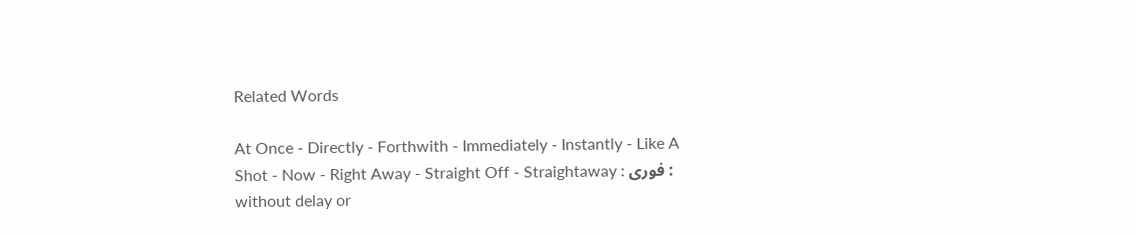Related Words

At Once - Directly - Forthwith - Immediately - Instantly - Like A Shot - Now - Right Away - Straight Off - Straightaway : فوری : without delay or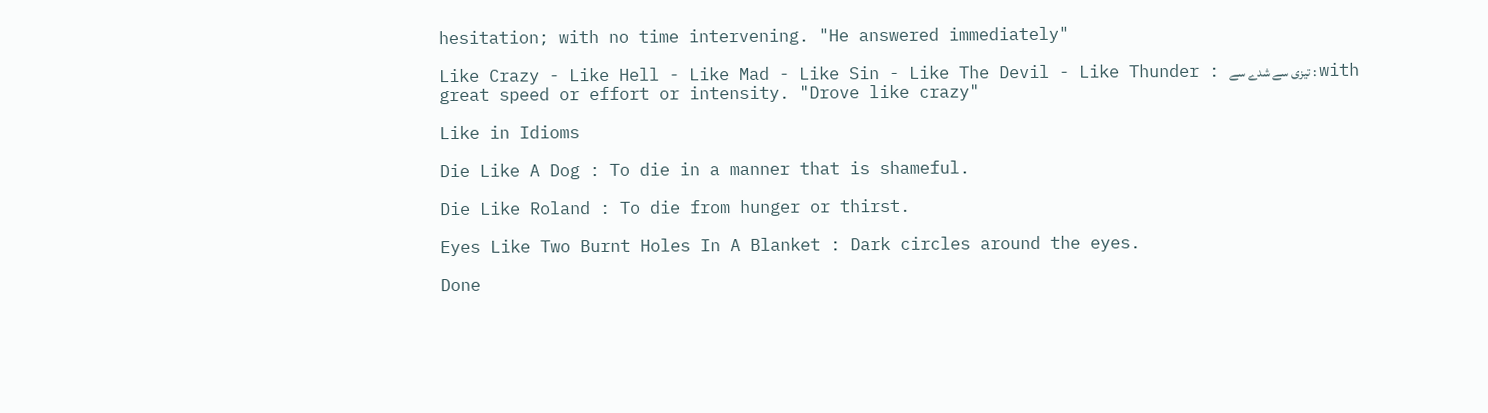hesitation; with no time intervening. "He answered immediately"

Like Crazy - Like Hell - Like Mad - Like Sin - Like The Devil - Like Thunder : تیزی سے شدے سے : with great speed or effort or intensity. "Drove like crazy"

Like in Idioms

Die Like A Dog : To die in a manner that is shameful.

Die Like Roland : To die from hunger or thirst.

Eyes Like Two Burnt Holes In A Blanket : Dark circles around the eyes.

Done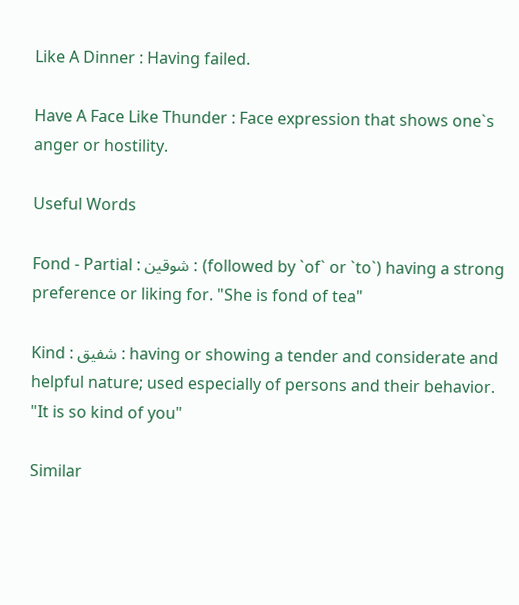Like A Dinner : Having failed.

Have A Face Like Thunder : Face expression that shows one`s anger or hostility.

Useful Words

Fond - Partial : شوقین : (followed by `of` or `to`) having a strong preference or liking for. "She is fond of tea"

Kind : شفيق : having or showing a tender and considerate and helpful nature; used especially of persons and their behavior. "It is so kind of you"

Similar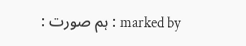: ہم صورت : marked by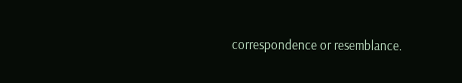correspondence or resemblance.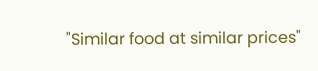"Similar food at similar prices"